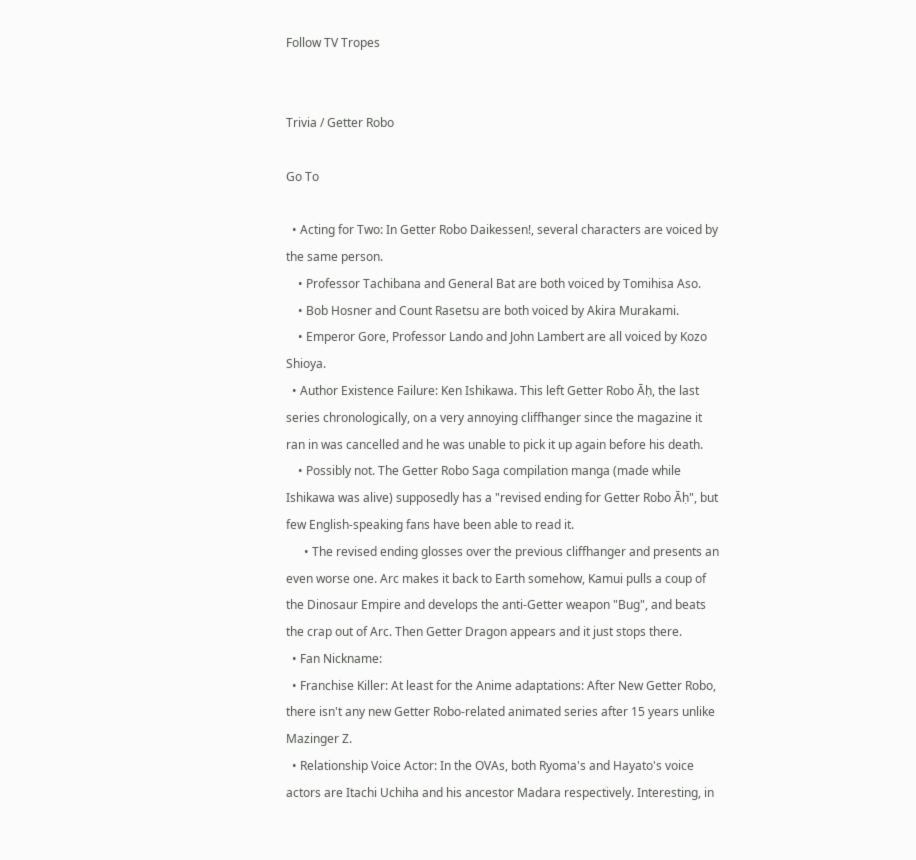Follow TV Tropes


Trivia / Getter Robo

Go To

  • Acting for Two: In Getter Robo Daikessen!, several characters are voiced by the same person.
    • Professor Tachibana and General Bat are both voiced by Tomihisa Aso.
    • Bob Hosner and Count Rasetsu are both voiced by Akira Murakami.
    • Emperor Gore, Professor Lando and John Lambert are all voiced by Kozo Shioya.
  • Author Existence Failure: Ken Ishikawa. This left Getter Robo Āḥ, the last series chronologically, on a very annoying cliffhanger since the magazine it ran in was cancelled and he was unable to pick it up again before his death.
    • Possibly not. The Getter Robo Saga compilation manga (made while Ishikawa was alive) supposedly has a "revised ending for Getter Robo Āḥ", but few English-speaking fans have been able to read it.
      • The revised ending glosses over the previous cliffhanger and presents an even worse one. Arc makes it back to Earth somehow, Kamui pulls a coup of the Dinosaur Empire and develops the anti-Getter weapon "Bug", and beats the crap out of Arc. Then Getter Dragon appears and it just stops there.
  • Fan Nickname:
  • Franchise Killer: At least for the Anime adaptations: After New Getter Robo, there isn't any new Getter Robo-related animated series after 15 years unlike Mazinger Z.
  • Relationship Voice Actor: In the OVAs, both Ryoma's and Hayato's voice actors are Itachi Uchiha and his ancestor Madara respectively. Interesting, in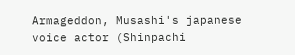Armageddon, Musashi's japanese voice actor (Shinpachi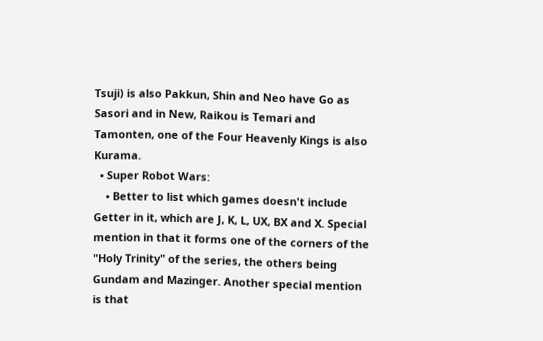Tsuji) is also Pakkun, Shin and Neo have Go as Sasori and in New, Raikou is Temari and Tamonten, one of the Four Heavenly Kings is also Kurama.
  • Super Robot Wars:
    • Better to list which games doesn't include Getter in it, which are J, K, L, UX, BX and X. Special mention in that it forms one of the corners of the "Holy Trinity" of the series, the others being Gundam and Mazinger. Another special mention is that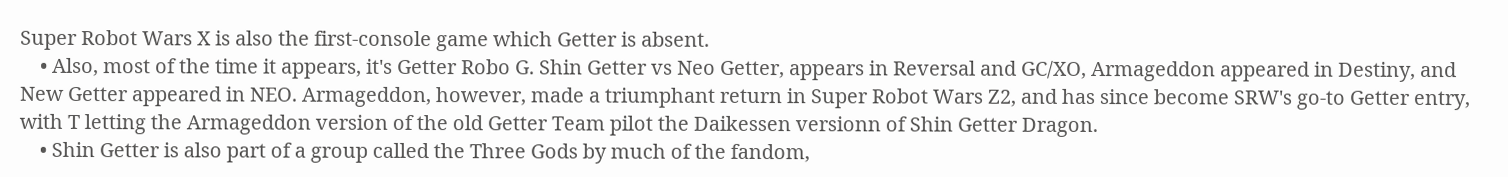Super Robot Wars X is also the first-console game which Getter is absent.
    • Also, most of the time it appears, it's Getter Robo G. Shin Getter vs Neo Getter, appears in Reversal and GC/XO, Armageddon appeared in Destiny, and New Getter appeared in NEO. Armageddon, however, made a triumphant return in Super Robot Wars Z2, and has since become SRW's go-to Getter entry, with T letting the Armageddon version of the old Getter Team pilot the Daikessen versionn of Shin Getter Dragon.
    • Shin Getter is also part of a group called the Three Gods by much of the fandom,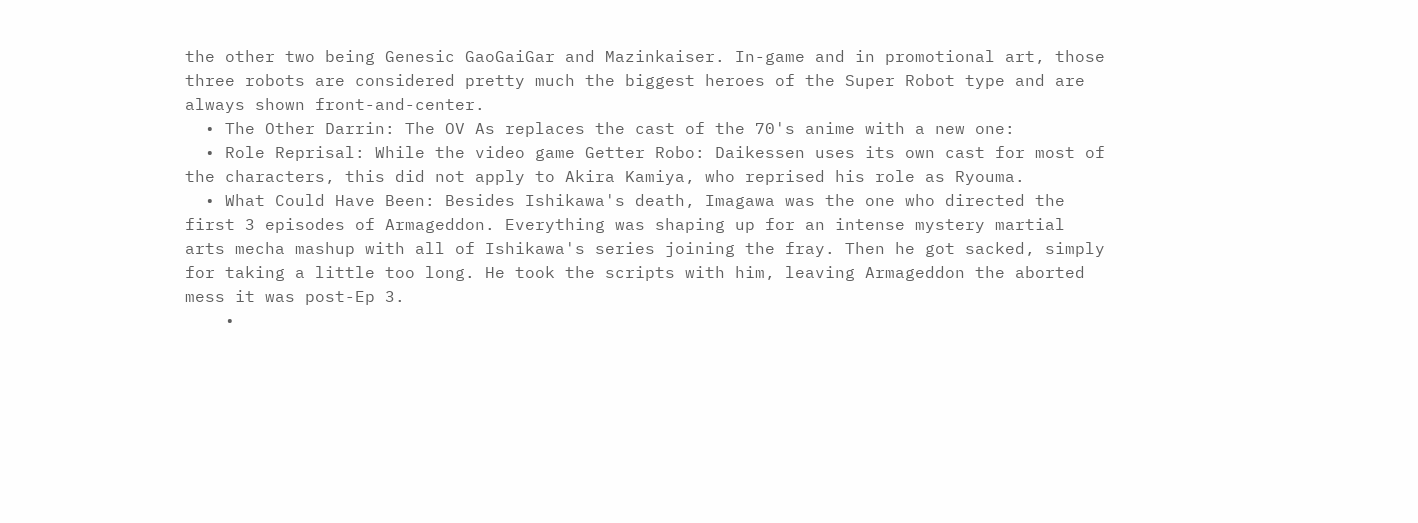the other two being Genesic GaoGaiGar and Mazinkaiser. In-game and in promotional art, those three robots are considered pretty much the biggest heroes of the Super Robot type and are always shown front-and-center.
  • The Other Darrin: The OV As replaces the cast of the 70's anime with a new one:
  • Role Reprisal: While the video game Getter Robo: Daikessen uses its own cast for most of the characters, this did not apply to Akira Kamiya, who reprised his role as Ryouma.
  • What Could Have Been: Besides Ishikawa's death, Imagawa was the one who directed the first 3 episodes of Armageddon. Everything was shaping up for an intense mystery martial arts mecha mashup with all of Ishikawa's series joining the fray. Then he got sacked, simply for taking a little too long. He took the scripts with him, leaving Armageddon the aborted mess it was post-Ep 3.
    •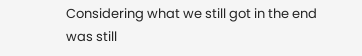Considering what we still got in the end was still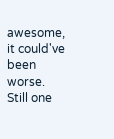awesome, it could've been worse. Still one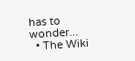has to wonder...
  • The Wiki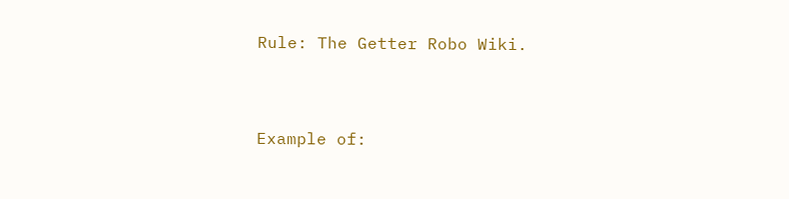Rule: The Getter Robo Wiki.


Example of: